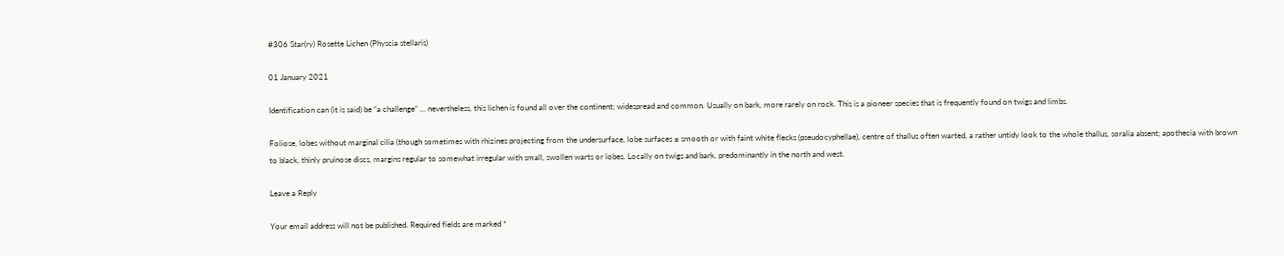#306 Star(ry) Rosette Lichen (Physcia stellaris)

01 January 2021

Identification can (it is said) be “a challenge” … nevertheless, this lichen is found all over the continent; widespread and common. Usually on bark, more rarely on rock. This is a pioneer species that is frequently found on twigs and limbs.

Foliose, lobes without marginal cilia (though sometimes with rhizines projecting from the undersurface, lobe surfaces ± smooth or with faint white flecks (pseudocyphellae), centre of thallus often warted, a rather untidy look to the whole thallus, soralia absent; apothecia with brown to black, thinly pruinose discs, margins regular to somewhat irregular with small, swollen warts or lobes. Locally on twigs and bark, predominantly in the north and west.

Leave a Reply

Your email address will not be published. Required fields are marked *